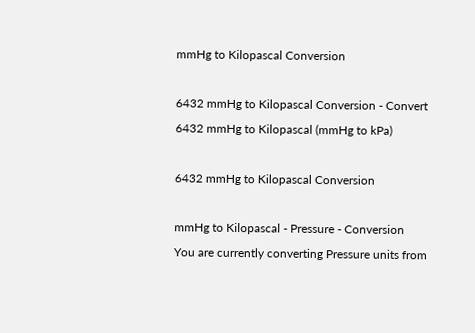mmHg to Kilopascal Conversion

6432 mmHg to Kilopascal Conversion - Convert 6432 mmHg to Kilopascal (mmHg to kPa)

6432 mmHg to Kilopascal Conversion

mmHg to Kilopascal - Pressure - Conversion
You are currently converting Pressure units from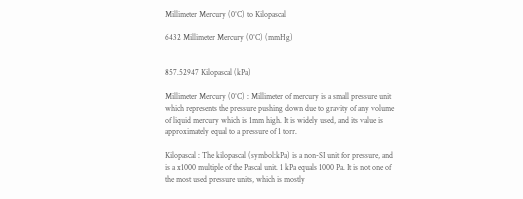Millimeter Mercury (0°C) to Kilopascal

6432 Millimeter Mercury (0°C) (mmHg)


857.52947 Kilopascal (kPa)

Millimeter Mercury (0°C) : Millimeter of mercury is a small pressure unit which represents the pressure pushing down due to gravity of any volume of liquid mercury which is 1mm high. It is widely used, and its value is approximately equal to a pressure of 1 torr.

Kilopascal : The kilopascal (symbol:kPa) is a non-SI unit for pressure, and is a x1000 multiple of the Pascal unit. 1 kPa equals 1000 Pa. It is not one of the most used pressure units, which is mostly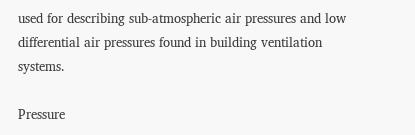used for describing sub-atmospheric air pressures and low differential air pressures found in building ventilation systems.

Pressure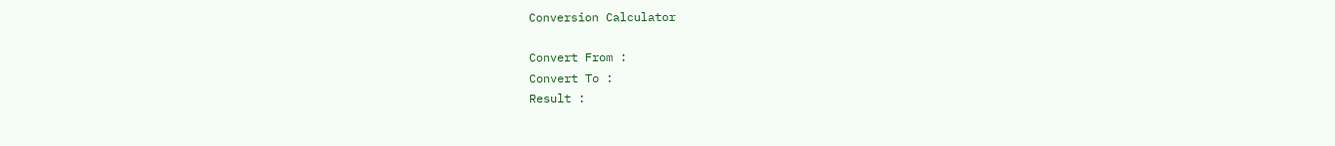Conversion Calculator

Convert From :
Convert To :
Result :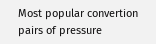Most popular convertion pairs of pressure